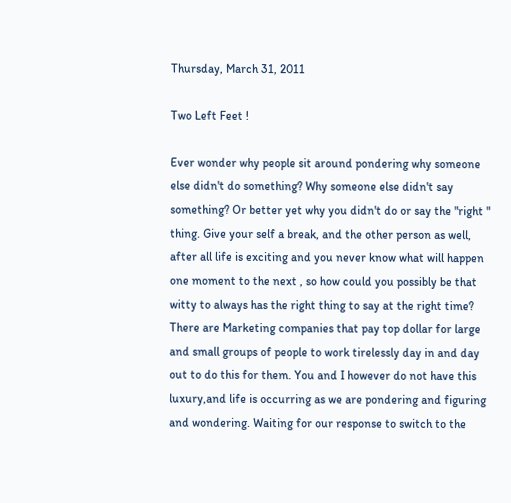Thursday, March 31, 2011

Two Left Feet !

Ever wonder why people sit around pondering why someone else didn't do something? Why someone else didn't say something? Or better yet why you didn't do or say the "right " thing. Give your self a break, and the other person as well, after all life is exciting and you never know what will happen one moment to the next , so how could you possibly be that witty to always has the right thing to say at the right time? There are Marketing companies that pay top dollar for large and small groups of people to work tirelessly day in and day out to do this for them. You and I however do not have this luxury,and life is occurring as we are pondering and figuring and wondering. Waiting for our response to switch to the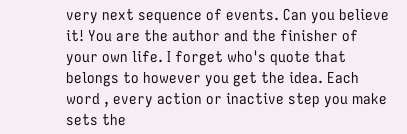very next sequence of events. Can you believe it! You are the author and the finisher of your own life. I forget who's quote that belongs to however you get the idea. Each word , every action or inactive step you make sets the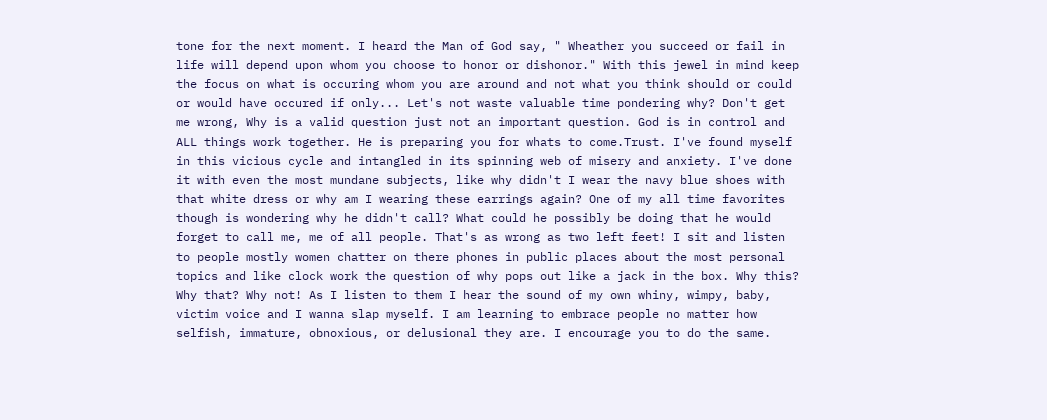tone for the next moment. I heard the Man of God say, " Wheather you succeed or fail in life will depend upon whom you choose to honor or dishonor." With this jewel in mind keep the focus on what is occuring whom you are around and not what you think should or could or would have occured if only... Let's not waste valuable time pondering why? Don't get me wrong, Why is a valid question just not an important question. God is in control and ALL things work together. He is preparing you for whats to come.Trust. I've found myself in this vicious cycle and intangled in its spinning web of misery and anxiety. I've done it with even the most mundane subjects, like why didn't I wear the navy blue shoes with that white dress or why am I wearing these earrings again? One of my all time favorites though is wondering why he didn't call? What could he possibly be doing that he would forget to call me, me of all people. That's as wrong as two left feet! I sit and listen to people mostly women chatter on there phones in public places about the most personal topics and like clock work the question of why pops out like a jack in the box. Why this? Why that? Why not! As I listen to them I hear the sound of my own whiny, wimpy, baby, victim voice and I wanna slap myself. I am learning to embrace people no matter how selfish, immature, obnoxious, or delusional they are. I encourage you to do the same.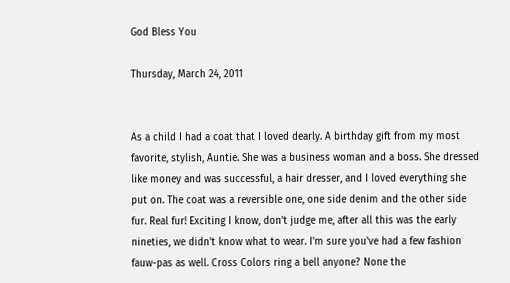God Bless You

Thursday, March 24, 2011


As a child I had a coat that I loved dearly. A birthday gift from my most favorite, stylish, Auntie. She was a business woman and a boss. She dressed like money and was successful, a hair dresser, and I loved everything she put on. The coat was a reversible one, one side denim and the other side fur. Real fur! Exciting I know, don't judge me, after all this was the early nineties, we didn't know what to wear. I'm sure you've had a few fashion fauw-pas as well. Cross Colors ring a bell anyone? None the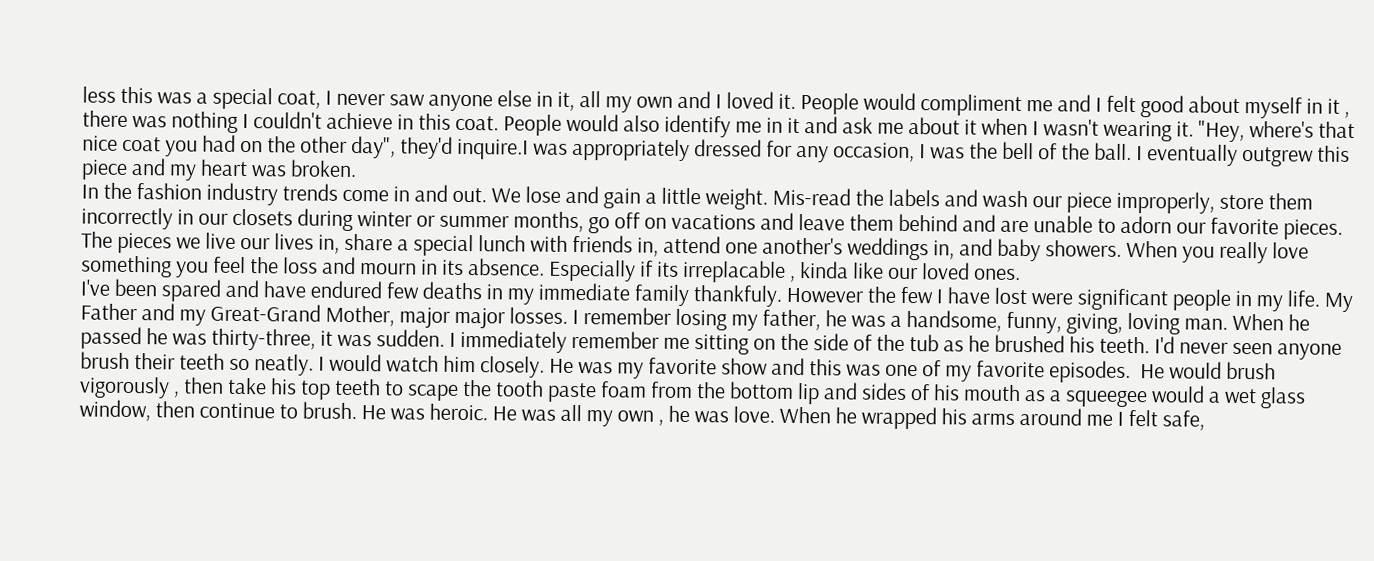less this was a special coat, I never saw anyone else in it, all my own and I loved it. People would compliment me and I felt good about myself in it , there was nothing I couldn't achieve in this coat. People would also identify me in it and ask me about it when I wasn't wearing it. "Hey, where's that nice coat you had on the other day", they'd inquire.I was appropriately dressed for any occasion, I was the bell of the ball. I eventually outgrew this piece and my heart was broken.
In the fashion industry trends come in and out. We lose and gain a little weight. Mis-read the labels and wash our piece improperly, store them incorrectly in our closets during winter or summer months, go off on vacations and leave them behind and are unable to adorn our favorite pieces. The pieces we live our lives in, share a special lunch with friends in, attend one another's weddings in, and baby showers. When you really love something you feel the loss and mourn in its absence. Especially if its irreplacable , kinda like our loved ones.
I've been spared and have endured few deaths in my immediate family thankfuly. However the few I have lost were significant people in my life. My Father and my Great-Grand Mother, major major losses. I remember losing my father, he was a handsome, funny, giving, loving man. When he passed he was thirty-three, it was sudden. I immediately remember me sitting on the side of the tub as he brushed his teeth. I'd never seen anyone brush their teeth so neatly. I would watch him closely. He was my favorite show and this was one of my favorite episodes.  He would brush vigorously , then take his top teeth to scape the tooth paste foam from the bottom lip and sides of his mouth as a squeegee would a wet glass window, then continue to brush. He was heroic. He was all my own , he was love. When he wrapped his arms around me I felt safe,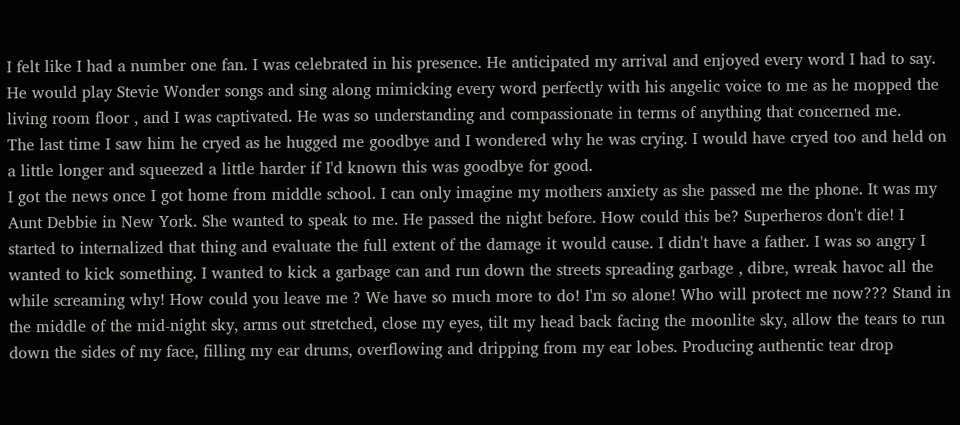I felt like I had a number one fan. I was celebrated in his presence. He anticipated my arrival and enjoyed every word I had to say. He would play Stevie Wonder songs and sing along mimicking every word perfectly with his angelic voice to me as he mopped the living room floor , and I was captivated. He was so understanding and compassionate in terms of anything that concerned me.
The last time I saw him he cryed as he hugged me goodbye and I wondered why he was crying. I would have cryed too and held on a little longer and squeezed a little harder if I'd known this was goodbye for good.
I got the news once I got home from middle school. I can only imagine my mothers anxiety as she passed me the phone. It was my Aunt Debbie in New York. She wanted to speak to me. He passed the night before. How could this be? Superheros don't die! I started to internalized that thing and evaluate the full extent of the damage it would cause. I didn't have a father. I was so angry I wanted to kick something. I wanted to kick a garbage can and run down the streets spreading garbage , dibre, wreak havoc all the while screaming why! How could you leave me ? We have so much more to do! I'm so alone! Who will protect me now??? Stand in the middle of the mid-night sky, arms out stretched, close my eyes, tilt my head back facing the moonlite sky, allow the tears to run down the sides of my face, filling my ear drums, overflowing and dripping from my ear lobes. Producing authentic tear drop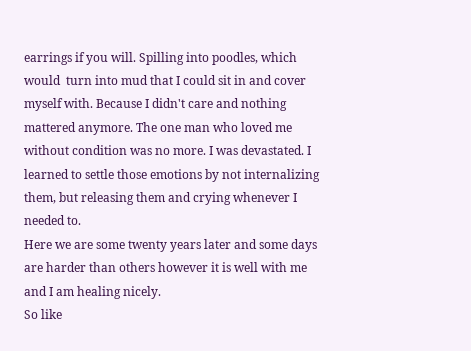earrings if you will. Spilling into poodles, which would  turn into mud that I could sit in and cover myself with. Because I didn't care and nothing mattered anymore. The one man who loved me without condition was no more. I was devastated. I learned to settle those emotions by not internalizing them, but releasing them and crying whenever I needed to.
Here we are some twenty years later and some days are harder than others however it is well with me and I am healing nicely.
So like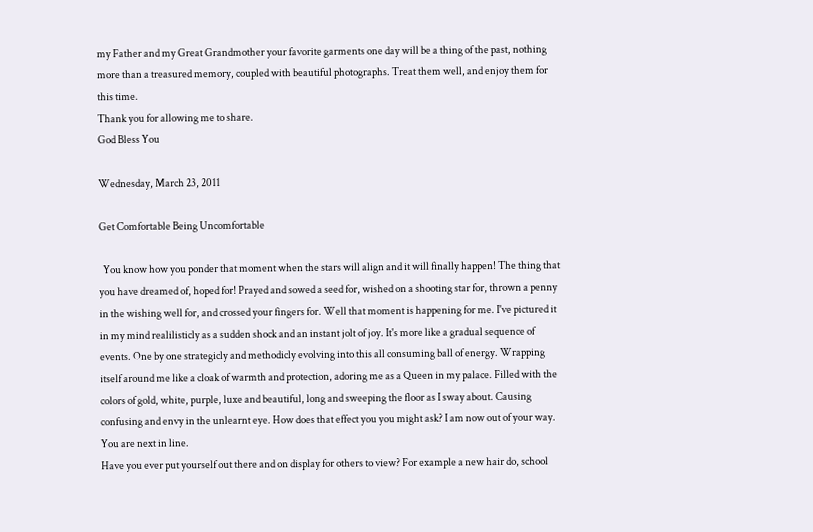my Father and my Great Grandmother your favorite garments one day will be a thing of the past, nothing more than a treasured memory, coupled with beautiful photographs. Treat them well, and enjoy them for this time.
Thank you for allowing me to share.
God Bless You

Wednesday, March 23, 2011

Get Comfortable Being Uncomfortable

  You know how you ponder that moment when the stars will align and it will finally happen! The thing that you have dreamed of, hoped for! Prayed and sowed a seed for, wished on a shooting star for, thrown a penny in the wishing well for, and crossed your fingers for. Well that moment is happening for me. I've pictured it in my mind realilisticly as a sudden shock and an instant jolt of joy. It's more like a gradual sequence of events. One by one strategicly and methodicly evolving into this all consuming ball of energy. Wrapping itself around me like a cloak of warmth and protection, adoring me as a Queen in my palace. Filled with the colors of gold, white, purple, luxe and beautiful, long and sweeping the floor as I sway about. Causing confusing and envy in the unlearnt eye. How does that effect you you might ask? I am now out of your way. You are next in line.
Have you ever put yourself out there and on display for others to view? For example a new hair do, school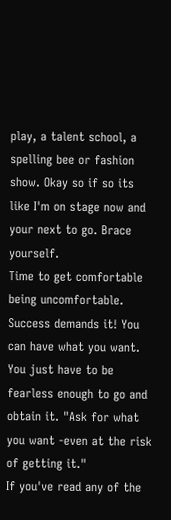play, a talent school, a spelling bee or fashion show. Okay so if so its like I'm on stage now and your next to go. Brace yourself.
Time to get comfortable being uncomfortable. Success demands it! You can have what you want. You just have to be fearless enough to go and obtain it. "Ask for what you want -even at the risk of getting it."
If you've read any of the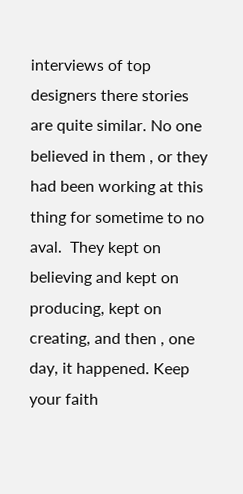interviews of top designers there stories are quite similar. No one believed in them , or they had been working at this thing for sometime to no aval.  They kept on believing and kept on producing, kept on creating, and then , one day, it happened. Keep your faith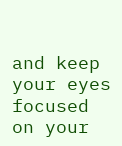and keep your eyes focused on your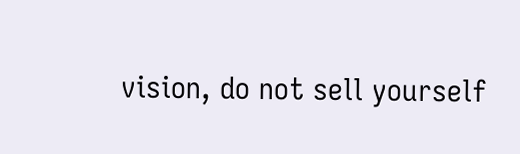vision, do not sell yourself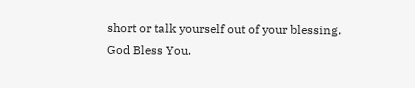short or talk yourself out of your blessing.
God Bless You.